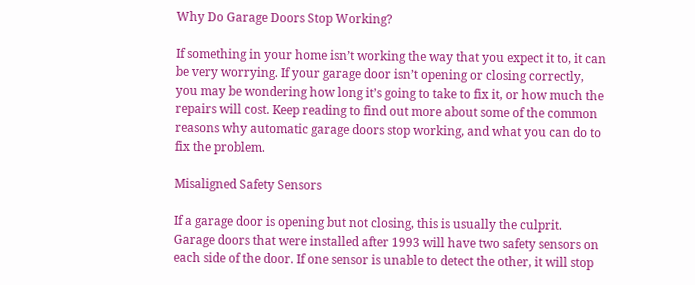Why Do Garage Doors Stop Working?

If something in your home isn’t working the way that you expect it to, it can be very worrying. If your garage door isn’t opening or closing correctly, you may be wondering how long it’s going to take to fix it, or how much the repairs will cost. Keep reading to find out more about some of the common reasons why automatic garage doors stop working, and what you can do to fix the problem.

Misaligned Safety Sensors

If a garage door is opening but not closing, this is usually the culprit. Garage doors that were installed after 1993 will have two safety sensors on each side of the door. If one sensor is unable to detect the other, it will stop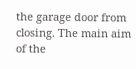the garage door from closing. The main aim of the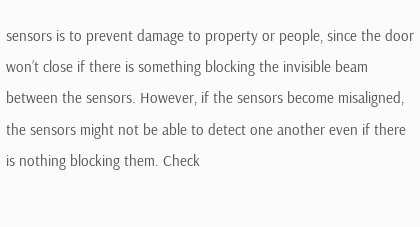sensors is to prevent damage to property or people, since the door won’t close if there is something blocking the invisible beam between the sensors. However, if the sensors become misaligned, the sensors might not be able to detect one another even if there is nothing blocking them. Check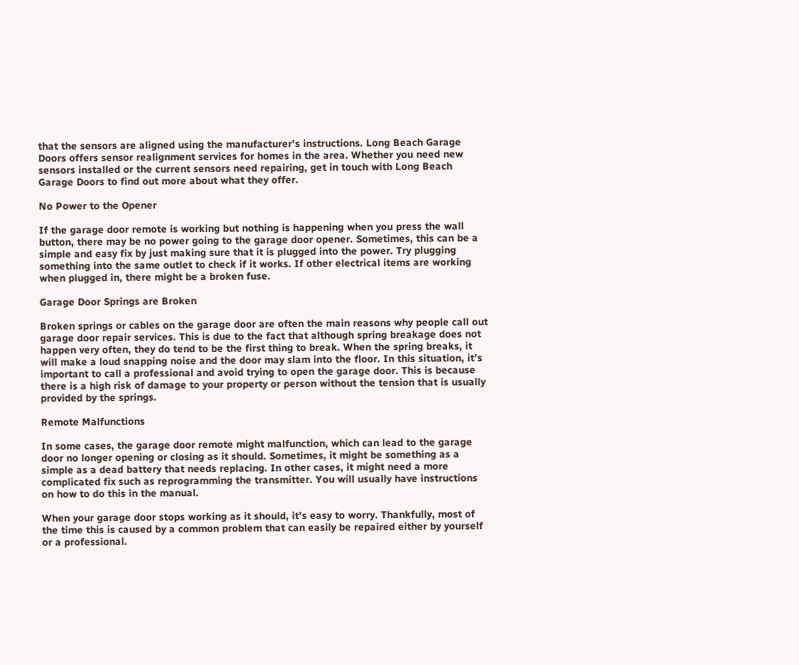that the sensors are aligned using the manufacturer’s instructions. Long Beach Garage Doors offers sensor realignment services for homes in the area. Whether you need new sensors installed or the current sensors need repairing, get in touch with Long Beach Garage Doors to find out more about what they offer.

No Power to the Opener

If the garage door remote is working but nothing is happening when you press the wall button, there may be no power going to the garage door opener. Sometimes, this can be a simple and easy fix by just making sure that it is plugged into the power. Try plugging something into the same outlet to check if it works. If other electrical items are working when plugged in, there might be a broken fuse.

Garage Door Springs are Broken

Broken springs or cables on the garage door are often the main reasons why people call out garage door repair services. This is due to the fact that although spring breakage does not happen very often, they do tend to be the first thing to break. When the spring breaks, it will make a loud snapping noise and the door may slam into the floor. In this situation, it’s important to call a professional and avoid trying to open the garage door. This is because there is a high risk of damage to your property or person without the tension that is usually provided by the springs.

Remote Malfunctions

In some cases, the garage door remote might malfunction, which can lead to the garage door no longer opening or closing as it should. Sometimes, it might be something as a simple as a dead battery that needs replacing. In other cases, it might need a more complicated fix such as reprogramming the transmitter. You will usually have instructions on how to do this in the manual.

When your garage door stops working as it should, it’s easy to worry. Thankfully, most of the time this is caused by a common problem that can easily be repaired either by yourself or a professional.